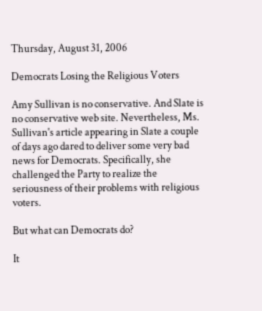Thursday, August 31, 2006

Democrats Losing the Religious Voters

Amy Sullivan is no conservative. And Slate is no conservative web site. Nevertheless, Ms. Sullivan's article appearing in Slate a couple of days ago dared to deliver some very bad news for Democrats. Specifically, she challenged the Party to realize the seriousness of their problems with religious voters.

But what can Democrats do?

It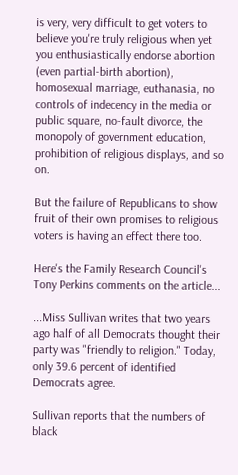is very, very difficult to get voters to believe you're truly religious when yet you enthusiastically endorse abortion (even partial-birth abortion), homosexual marriage, euthanasia, no controls of indecency in the media or public square, no-fault divorce, the monopoly of government education, prohibition of religious displays, and so on.

But the failure of Republicans to show fruit of their own promises to religious voters is having an effect there too.

Here's the Family Research Council's Tony Perkins comments on the article...

...Miss Sullivan writes that two years ago half of all Democrats thought their party was "friendly to religion." Today, only 39.6 percent of identified Democrats agree.

Sullivan reports that the numbers of black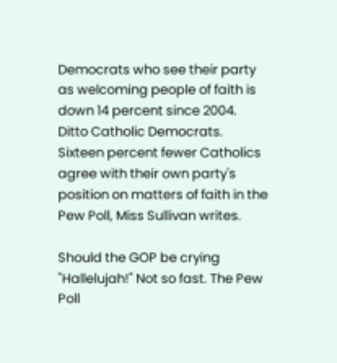Democrats who see their party as welcoming people of faith is down 14 percent since 2004. Ditto Catholic Democrats. Sixteen percent fewer Catholics agree with their own party's position on matters of faith in the Pew Poll, Miss Sullivan writes.

Should the GOP be crying "Hallelujah!" Not so fast. The Pew Poll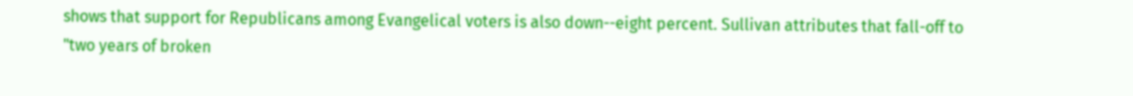shows that support for Republicans among Evangelical voters is also down--eight percent. Sullivan attributes that fall-off to "two years of broken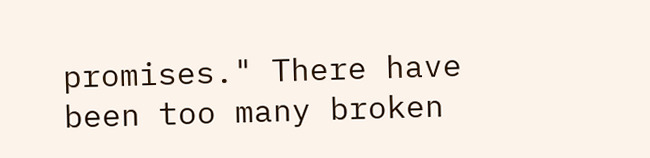promises." There have been too many broken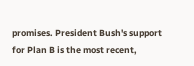promises. President Bush's support for Plan B is the most recent,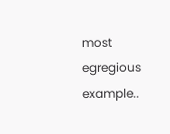most egregious example..